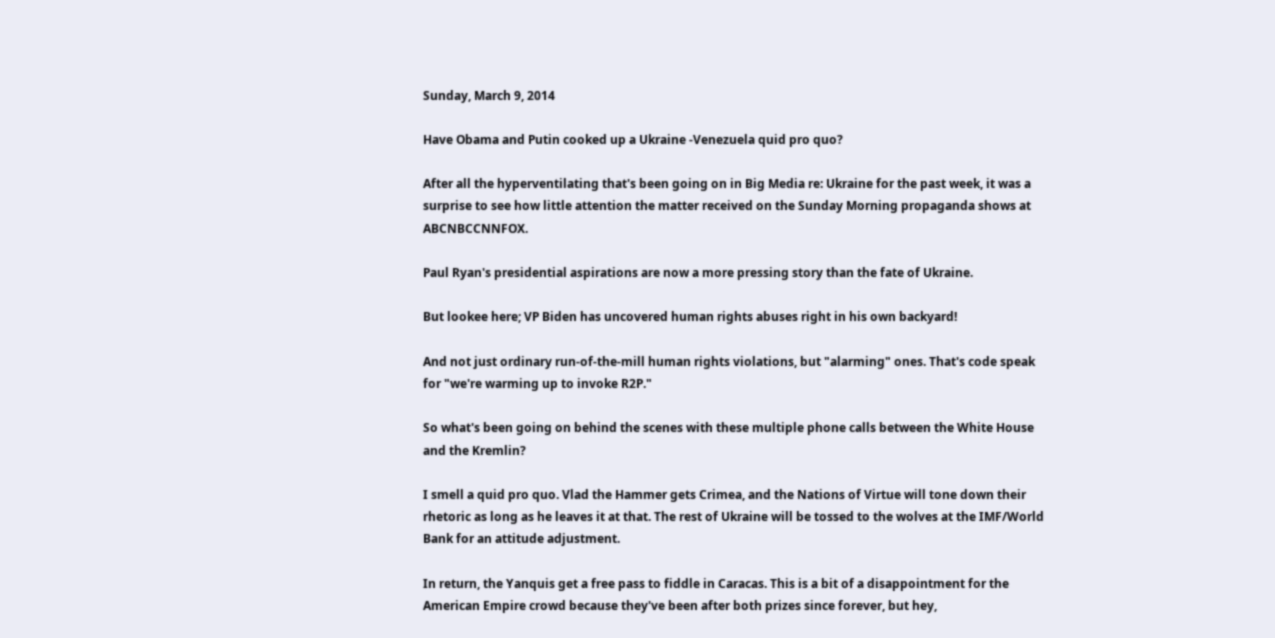Sunday, March 9, 2014

Have Obama and Putin cooked up a Ukraine -Venezuela quid pro quo?

After all the hyperventilating that's been going on in Big Media re: Ukraine for the past week, it was a surprise to see how little attention the matter received on the Sunday Morning propaganda shows at ABCNBCCNNFOX.

Paul Ryan's presidential aspirations are now a more pressing story than the fate of Ukraine.

But lookee here; VP Biden has uncovered human rights abuses right in his own backyard!

And not just ordinary run-of-the-mill human rights violations, but "alarming" ones. That's code speak for "we're warming up to invoke R2P."

So what's been going on behind the scenes with these multiple phone calls between the White House and the Kremlin?

I smell a quid pro quo. Vlad the Hammer gets Crimea, and the Nations of Virtue will tone down their rhetoric as long as he leaves it at that. The rest of Ukraine will be tossed to the wolves at the IMF/World Bank for an attitude adjustment.

In return, the Yanquis get a free pass to fiddle in Caracas. This is a bit of a disappointment for the American Empire crowd because they've been after both prizes since forever, but hey,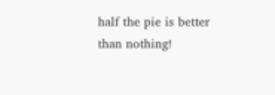half the pie is better than nothing!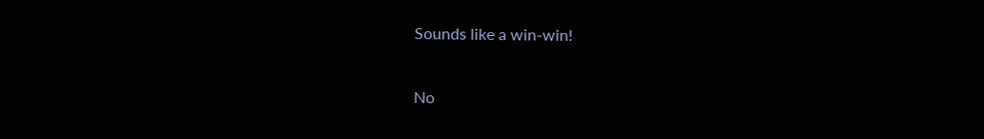Sounds like a win-win!

No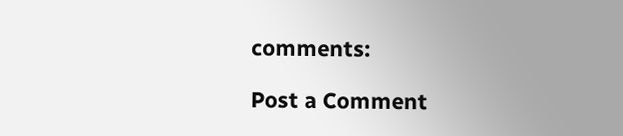comments:

Post a Comment